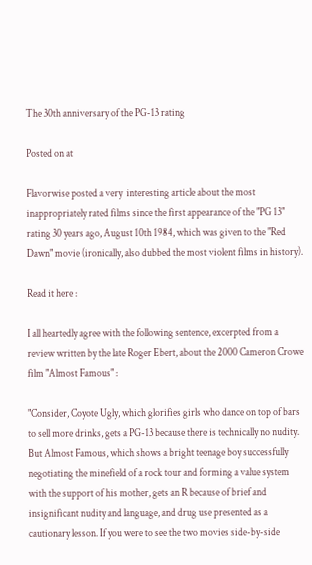The 30th anniversary of the PG-13 rating

Posted on at

Flavorwise posted a very  interesting article about the most inappropriately rated films since the first appearance of the "PG 13" rating 30 years ago, August 10th 1984, which was given to the "Red Dawn" movie (ironically, also dubbed the most violent films in history).

Read it here :

I all heartedly agree with the following sentence, excerpted from a review written by the late Roger Ebert, about the 2000 Cameron Crowe film "Almost Famous" :

"Consider, Coyote Ugly, which glorifies girls who dance on top of bars to sell more drinks, gets a PG-13 because there is technically no nudity. But Almost Famous, which shows a bright teenage boy successfully negotiating the minefield of a rock tour and forming a value system with the support of his mother, gets an R because of brief and insignificant nudity and language, and drug use presented as a cautionary lesson. If you were to see the two movies side-by-side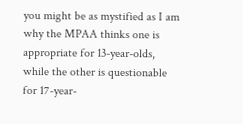you might be as mystified as I am why the MPAA thinks one is appropriate for 13-year-olds, while the other is questionable for 17-year-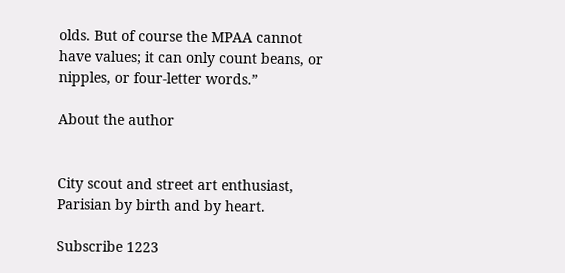olds. But of course the MPAA cannot have values; it can only count beans, or nipples, or four-letter words.”

About the author


City scout and street art enthusiast, Parisian by birth and by heart.

Subscribe 1223